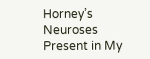Horney’s Neuroses Present in My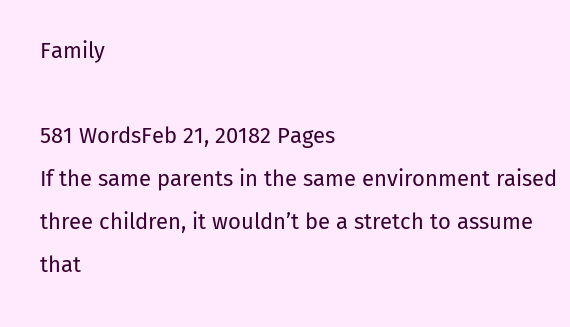Family

581 WordsFeb 21, 20182 Pages
If the same parents in the same environment raised three children, it wouldn’t be a stretch to assume that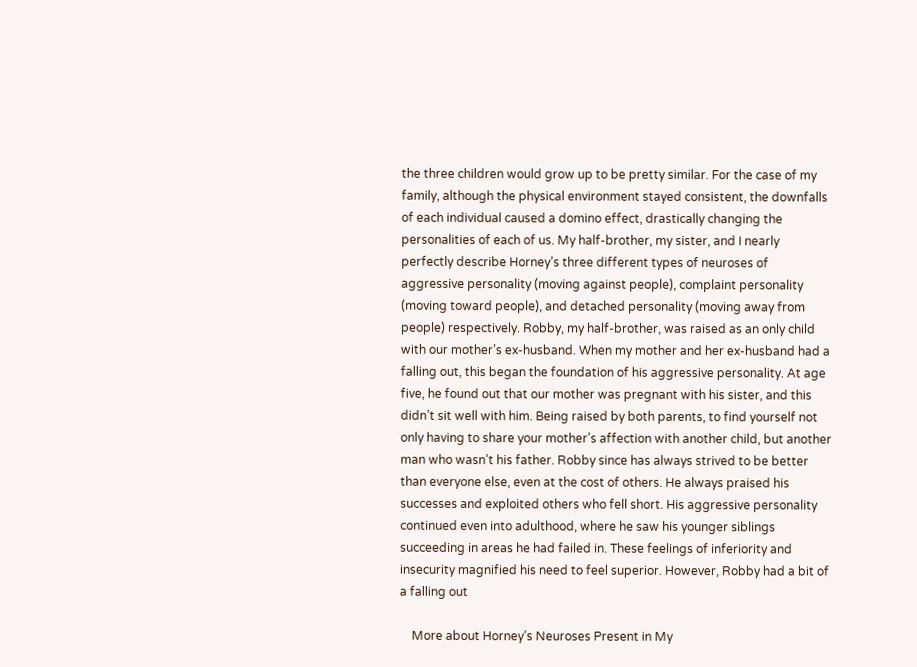the three children would grow up to be pretty similar. For the case of my family, although the physical environment stayed consistent, the downfalls of each individual caused a domino effect, drastically changing the personalities of each of us. My half-brother, my sister, and I nearly perfectly describe Horney’s three different types of neuroses of aggressive personality (moving against people), complaint personality (moving toward people), and detached personality (moving away from people) respectively. Robby, my half-brother, was raised as an only child with our mother’s ex-husband. When my mother and her ex-husband had a falling out, this began the foundation of his aggressive personality. At age five, he found out that our mother was pregnant with his sister, and this didn’t sit well with him. Being raised by both parents, to find yourself not only having to share your mother’s affection with another child, but another man who wasn’t his father. Robby since has always strived to be better than everyone else, even at the cost of others. He always praised his successes and exploited others who fell short. His aggressive personality continued even into adulthood, where he saw his younger siblings succeeding in areas he had failed in. These feelings of inferiority and insecurity magnified his need to feel superior. However, Robby had a bit of a falling out

    More about Horney’s Neuroses Present in My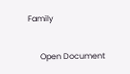Family

      Open Document